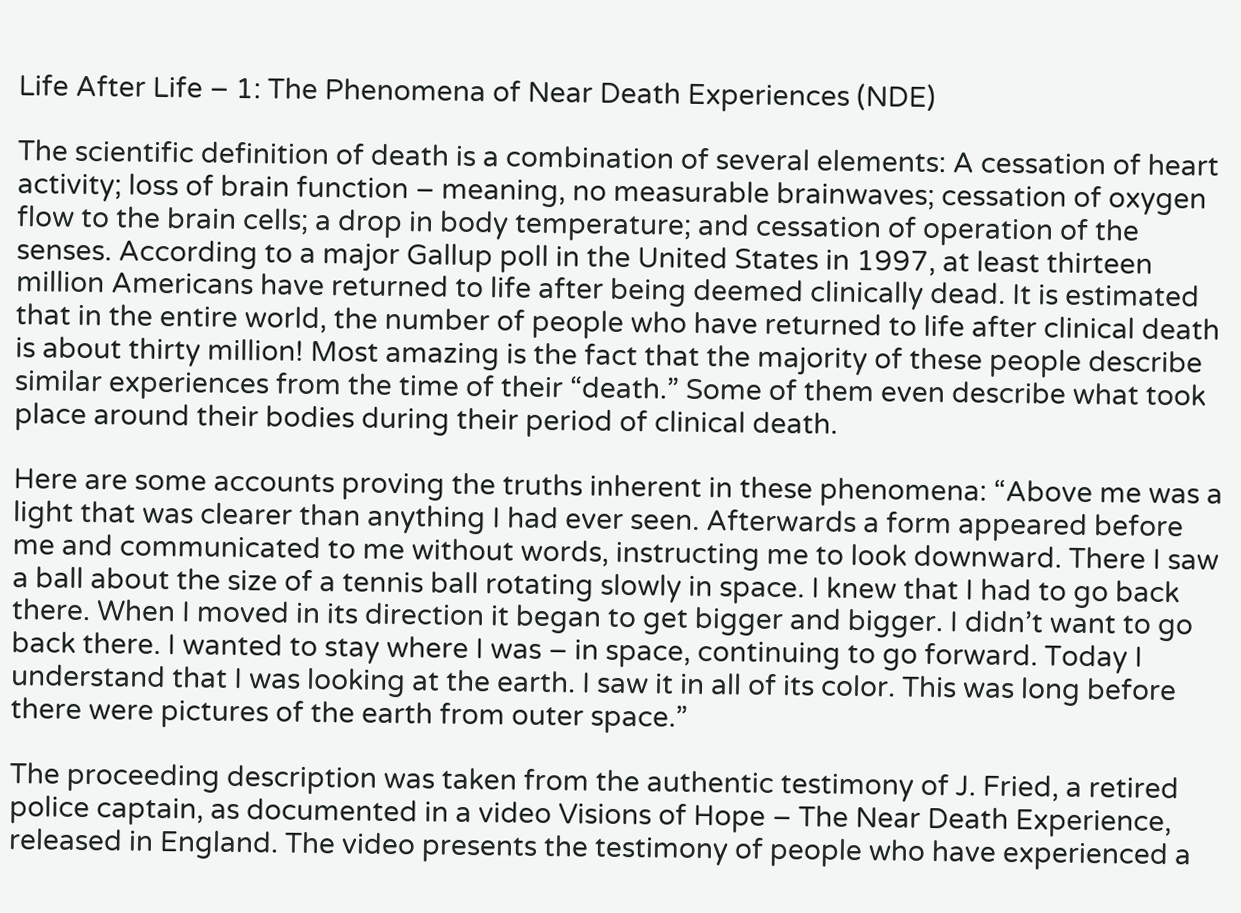Life After Life – 1: The Phenomena of Near Death Experiences (NDE)

The scientific definition of death is a combination of several elements: A cessation of heart activity; loss of brain function – meaning, no measurable brainwaves; cessation of oxygen flow to the brain cells; a drop in body temperature; and cessation of operation of the senses. According to a major Gallup poll in the United States in 1997, at least thirteen million Americans have returned to life after being deemed clinically dead. It is estimated that in the entire world, the number of people who have returned to life after clinical death is about thirty million! Most amazing is the fact that the majority of these people describe similar experiences from the time of their “death.” Some of them even describe what took place around their bodies during their period of clinical death.

Here are some accounts proving the truths inherent in these phenomena: “Above me was a light that was clearer than anything I had ever seen. Afterwards a form appeared before me and communicated to me without words, instructing me to look downward. There I saw a ball about the size of a tennis ball rotating slowly in space. I knew that I had to go back there. When I moved in its direction it began to get bigger and bigger. I didn’t want to go back there. I wanted to stay where I was – in space, continuing to go forward. Today I understand that I was looking at the earth. I saw it in all of its color. This was long before there were pictures of the earth from outer space.”

The proceeding description was taken from the authentic testimony of J. Fried, a retired police captain, as documented in a video Visions of Hope – The Near Death Experience, released in England. The video presents the testimony of people who have experienced a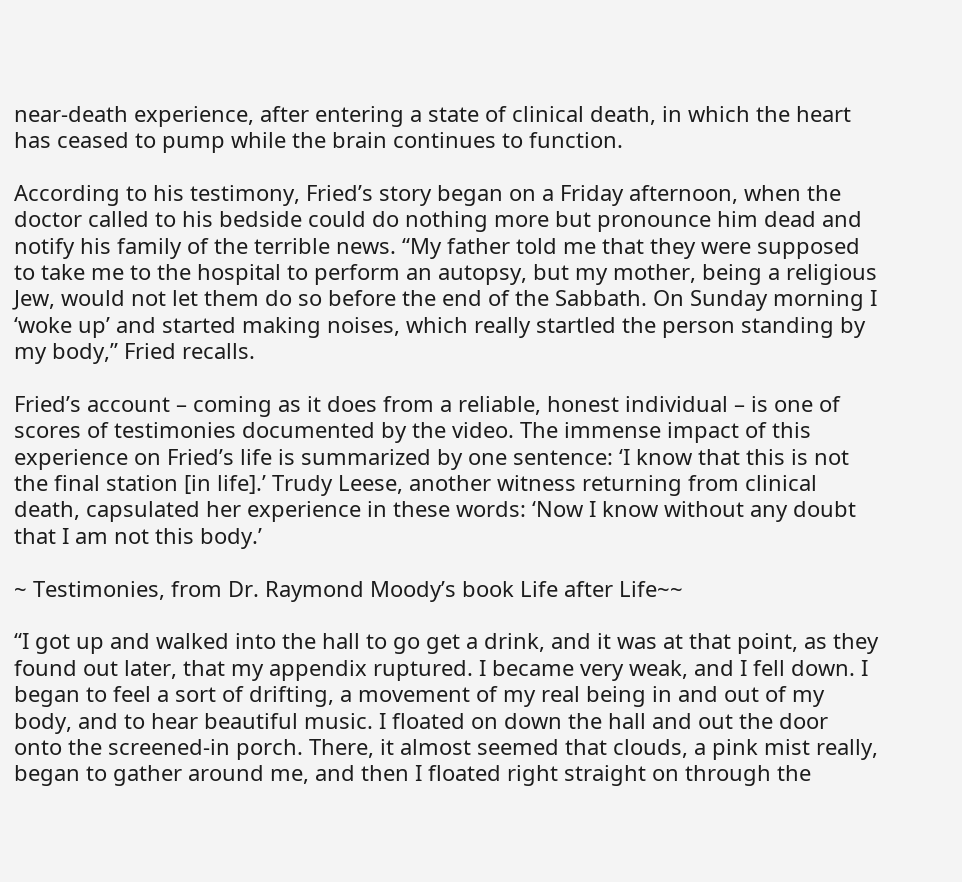near-death experience, after entering a state of clinical death, in which the heart has ceased to pump while the brain continues to function.

According to his testimony, Fried’s story began on a Friday afternoon, when the doctor called to his bedside could do nothing more but pronounce him dead and notify his family of the terrible news. “My father told me that they were supposed to take me to the hospital to perform an autopsy, but my mother, being a religious Jew, would not let them do so before the end of the Sabbath. On Sunday morning I ‘woke up’ and started making noises, which really startled the person standing by my body,” Fried recalls.

Fried’s account – coming as it does from a reliable, honest individual – is one of scores of testimonies documented by the video. The immense impact of this experience on Fried’s life is summarized by one sentence: ‘I know that this is not the final station [in life].’ Trudy Leese, another witness returning from clinical death, capsulated her experience in these words: ‘Now I know without any doubt that I am not this body.’

~ Testimonies, from Dr. Raymond Moody’s book Life after Life~~

“I got up and walked into the hall to go get a drink, and it was at that point, as they found out later, that my appendix ruptured. I became very weak, and I fell down. I began to feel a sort of drifting, a movement of my real being in and out of my body, and to hear beautiful music. I floated on down the hall and out the door onto the screened-in porch. There, it almost seemed that clouds, a pink mist really, began to gather around me, and then I floated right straight on through the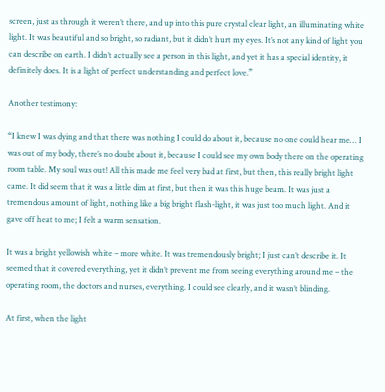screen, just as through it weren’t there, and up into this pure crystal clear light, an illuminating white light. It was beautiful and so bright, so radiant, but it didn’t hurt my eyes. It’s not any kind of light you can describe on earth. I didn’t actually see a person in this light, and yet it has a special identity, it definitely does. It is a light of perfect understanding and perfect love.”

Another testimony:

“I knew I was dying and that there was nothing I could do about it, because no one could hear me… I was out of my body, there’s no doubt about it, because I could see my own body there on the operating room table. My soul was out! All this made me feel very bad at first, but then, this really bright light came. It did seem that it was a little dim at first, but then it was this huge beam. It was just a tremendous amount of light, nothing like a big bright flash-light, it was just too much light. And it gave off heat to me; I felt a warm sensation.

It was a bright yellowish white – more white. It was tremendously bright; I just can’t describe it. It seemed that it covered everything, yet it didn’t prevent me from seeing everything around me – the operating room, the doctors and nurses, everything. I could see clearly, and it wasn’t blinding.

At first, when the light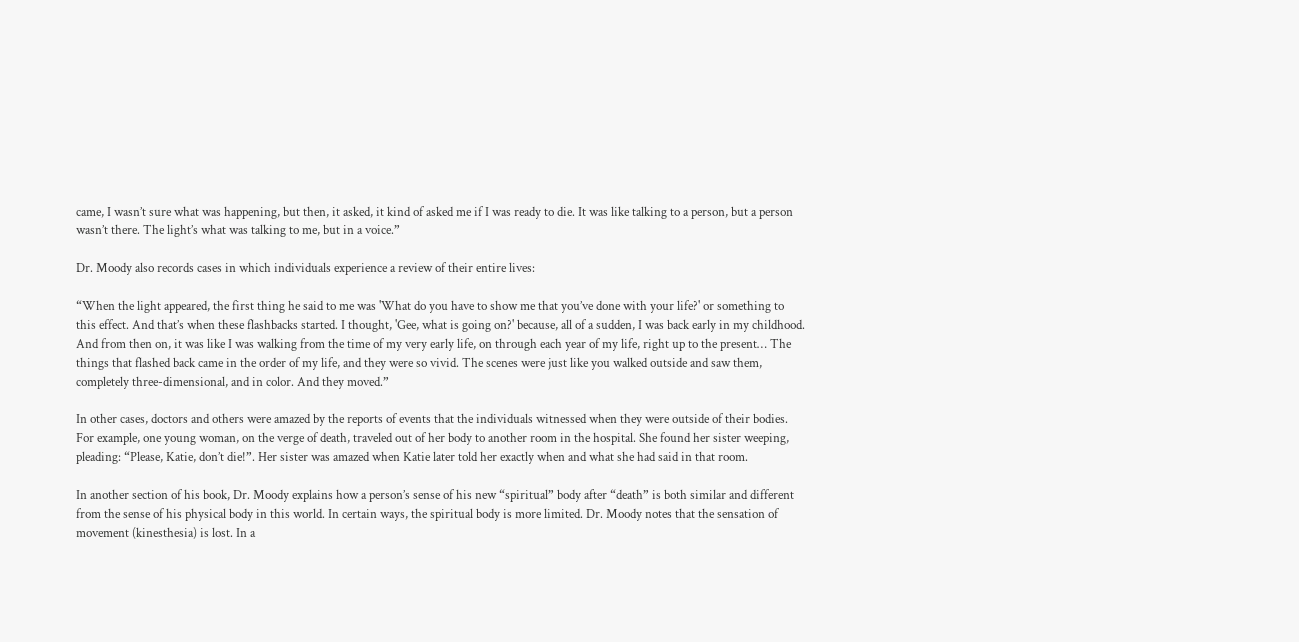came, I wasn’t sure what was happening, but then, it asked, it kind of asked me if I was ready to die. It was like talking to a person, but a person wasn’t there. The light’s what was talking to me, but in a voice.”

Dr. Moody also records cases in which individuals experience a review of their entire lives:

“When the light appeared, the first thing he said to me was 'What do you have to show me that you’ve done with your life?' or something to this effect. And that’s when these flashbacks started. I thought, 'Gee, what is going on?' because, all of a sudden, I was back early in my childhood. And from then on, it was like I was walking from the time of my very early life, on through each year of my life, right up to the present… The things that flashed back came in the order of my life, and they were so vivid. The scenes were just like you walked outside and saw them, completely three-dimensional, and in color. And they moved.”

In other cases, doctors and others were amazed by the reports of events that the individuals witnessed when they were outside of their bodies. For example, one young woman, on the verge of death, traveled out of her body to another room in the hospital. She found her sister weeping, pleading: “Please, Katie, don’t die!”. Her sister was amazed when Katie later told her exactly when and what she had said in that room.

In another section of his book, Dr. Moody explains how a person’s sense of his new “spiritual” body after “death” is both similar and different from the sense of his physical body in this world. In certain ways, the spiritual body is more limited. Dr. Moody notes that the sensation of movement (kinesthesia) is lost. In a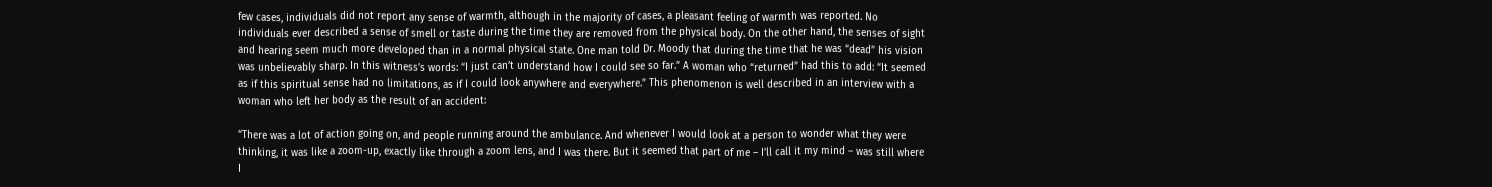few cases, individuals did not report any sense of warmth, although in the majority of cases, a pleasant feeling of warmth was reported. No individuals ever described a sense of smell or taste during the time they are removed from the physical body. On the other hand, the senses of sight and hearing seem much more developed than in a normal physical state. One man told Dr. Moody that during the time that he was “dead” his vision was unbelievably sharp. In this witness’s words: “I just can’t understand how I could see so far.” A woman who “returned” had this to add: “It seemed as if this spiritual sense had no limitations, as if I could look anywhere and everywhere.” This phenomenon is well described in an interview with a woman who left her body as the result of an accident:

“There was a lot of action going on, and people running around the ambulance. And whenever I would look at a person to wonder what they were thinking, it was like a zoom-up, exactly like through a zoom lens, and I was there. But it seemed that part of me – I’ll call it my mind – was still where I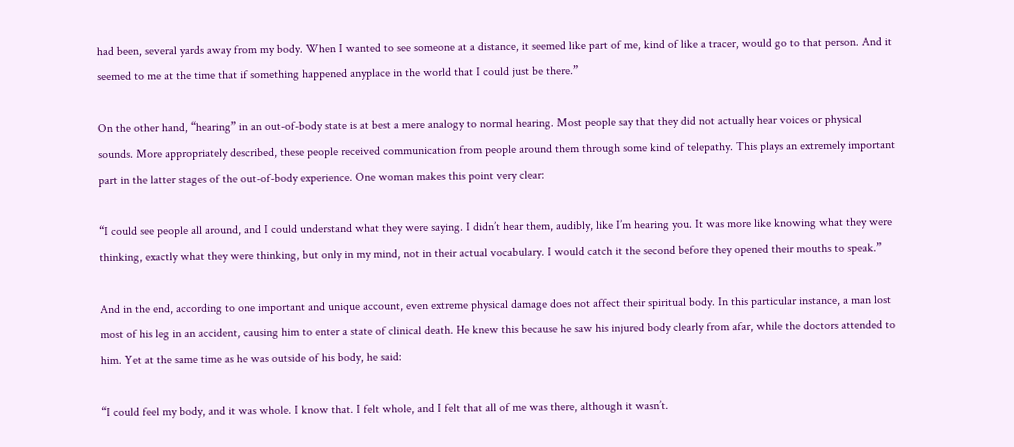had been, several yards away from my body. When I wanted to see someone at a distance, it seemed like part of me, kind of like a tracer, would go to that person. And it seemed to me at the time that if something happened anyplace in the world that I could just be there.”

On the other hand, “hearing” in an out-of-body state is at best a mere analogy to normal hearing. Most people say that they did not actually hear voices or physical sounds. More appropriately described, these people received communication from people around them through some kind of telepathy. This plays an extremely important part in the latter stages of the out-of-body experience. One woman makes this point very clear:

“I could see people all around, and I could understand what they were saying. I didn’t hear them, audibly, like I’m hearing you. It was more like knowing what they were thinking, exactly what they were thinking, but only in my mind, not in their actual vocabulary. I would catch it the second before they opened their mouths to speak.”

And in the end, according to one important and unique account, even extreme physical damage does not affect their spiritual body. In this particular instance, a man lost most of his leg in an accident, causing him to enter a state of clinical death. He knew this because he saw his injured body clearly from afar, while the doctors attended to him. Yet at the same time as he was outside of his body, he said:

“I could feel my body, and it was whole. I know that. I felt whole, and I felt that all of me was there, although it wasn’t.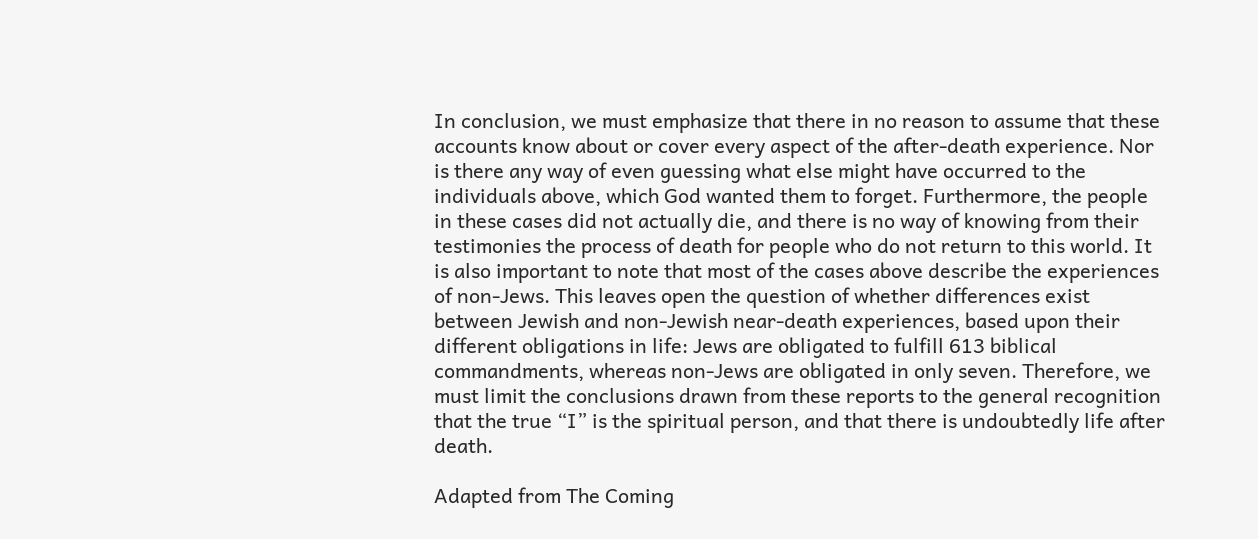In conclusion, we must emphasize that there in no reason to assume that these accounts know about or cover every aspect of the after-death experience. Nor is there any way of even guessing what else might have occurred to the individuals above, which God wanted them to forget. Furthermore, the people in these cases did not actually die, and there is no way of knowing from their testimonies the process of death for people who do not return to this world. It is also important to note that most of the cases above describe the experiences of non-Jews. This leaves open the question of whether differences exist between Jewish and non-Jewish near-death experiences, based upon their different obligations in life: Jews are obligated to fulfill 613 biblical commandments, whereas non-Jews are obligated in only seven. Therefore, we must limit the conclusions drawn from these reports to the general recognition that the true “I” is the spiritual person, and that there is undoubtedly life after death.

Adapted from The Coming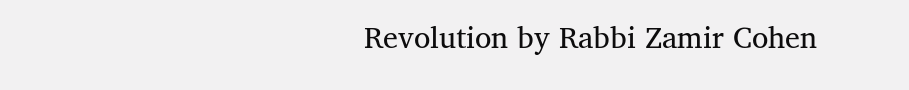Revolution by Rabbi Zamir Cohen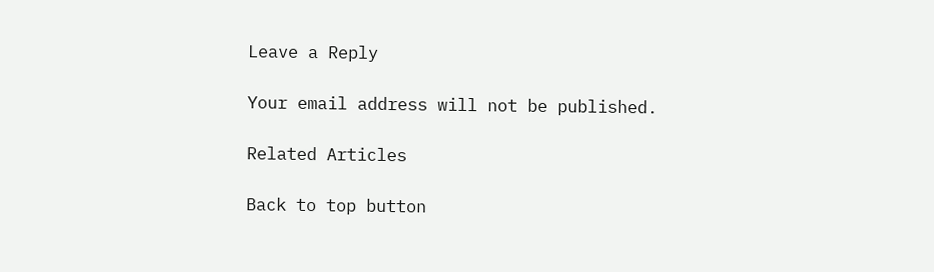Leave a Reply

Your email address will not be published.

Related Articles

Back to top button